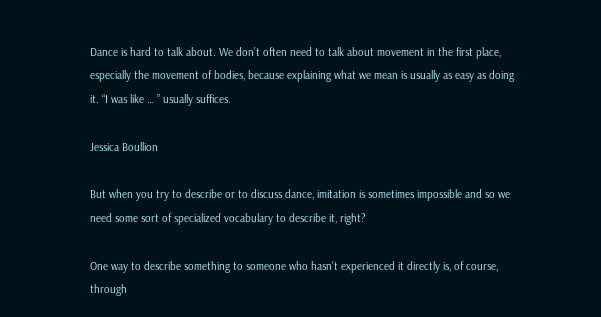Dance is hard to talk about. We don’t often need to talk about movement in the first place, especially the movement of bodies, because explaining what we mean is usually as easy as doing it. “I was like … ” usually suffices.

Jessica Boullion

But when you try to describe or to discuss dance, imitation is sometimes impossible and so we need some sort of specialized vocabulary to describe it, right?

One way to describe something to someone who hasn’t experienced it directly is, of course, through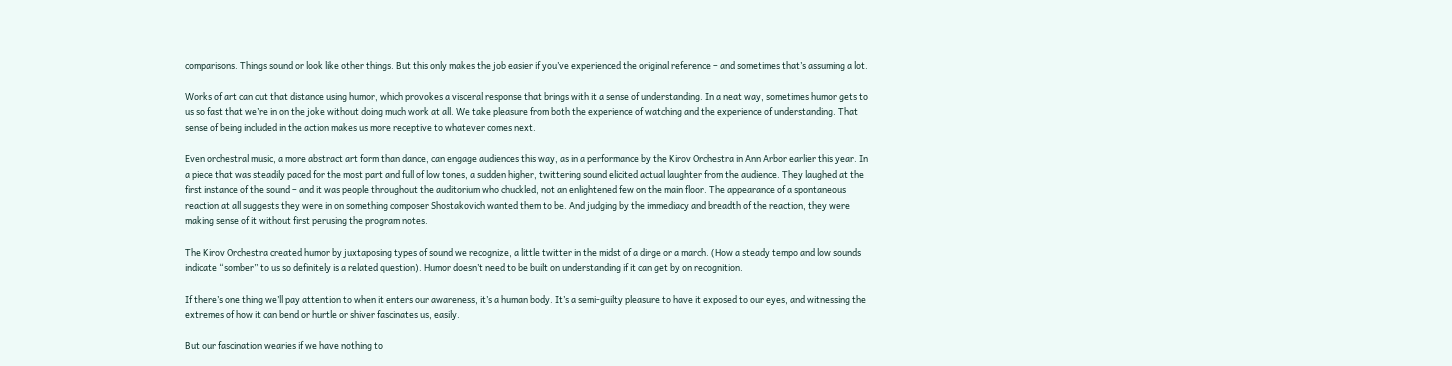comparisons. Things sound or look like other things. But this only makes the job easier if you’ve experienced the original reference – and sometimes that’s assuming a lot.

Works of art can cut that distance using humor, which provokes a visceral response that brings with it a sense of understanding. In a neat way, sometimes humor gets to us so fast that we’re in on the joke without doing much work at all. We take pleasure from both the experience of watching and the experience of understanding. That sense of being included in the action makes us more receptive to whatever comes next.

Even orchestral music, a more abstract art form than dance, can engage audiences this way, as in a performance by the Kirov Orchestra in Ann Arbor earlier this year. In a piece that was steadily paced for the most part and full of low tones, a sudden higher, twittering sound elicited actual laughter from the audience. They laughed at the first instance of the sound – and it was people throughout the auditorium who chuckled, not an enlightened few on the main floor. The appearance of a spontaneous reaction at all suggests they were in on something composer Shostakovich wanted them to be. And judging by the immediacy and breadth of the reaction, they were making sense of it without first perusing the program notes.

The Kirov Orchestra created humor by juxtaposing types of sound we recognize, a little twitter in the midst of a dirge or a march. (How a steady tempo and low sounds indicate “somber” to us so definitely is a related question). Humor doesn’t need to be built on understanding if it can get by on recognition.

If there’s one thing we’ll pay attention to when it enters our awareness, it’s a human body. It’s a semi-guilty pleasure to have it exposed to our eyes, and witnessing the extremes of how it can bend or hurtle or shiver fascinates us, easily.

But our fascination wearies if we have nothing to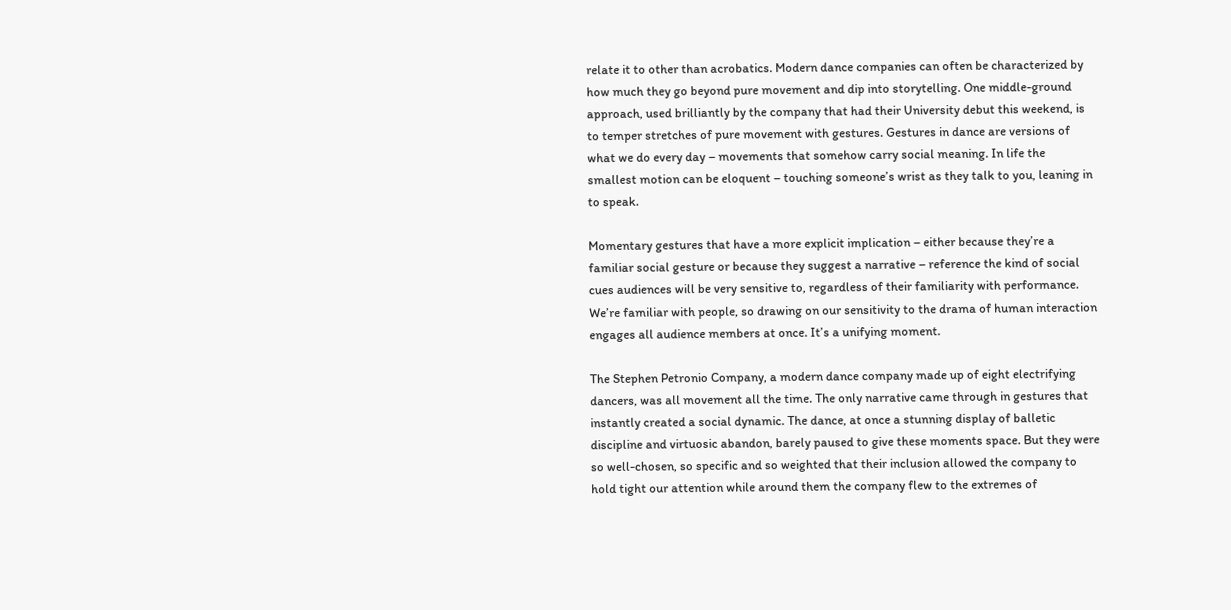relate it to other than acrobatics. Modern dance companies can often be characterized by how much they go beyond pure movement and dip into storytelling. One middle-ground approach, used brilliantly by the company that had their University debut this weekend, is to temper stretches of pure movement with gestures. Gestures in dance are versions of what we do every day – movements that somehow carry social meaning. In life the smallest motion can be eloquent – touching someone’s wrist as they talk to you, leaning in to speak.

Momentary gestures that have a more explicit implication – either because they’re a familiar social gesture or because they suggest a narrative – reference the kind of social cues audiences will be very sensitive to, regardless of their familiarity with performance. We’re familiar with people, so drawing on our sensitivity to the drama of human interaction engages all audience members at once. It’s a unifying moment.

The Stephen Petronio Company, a modern dance company made up of eight electrifying dancers, was all movement all the time. The only narrative came through in gestures that instantly created a social dynamic. The dance, at once a stunning display of balletic discipline and virtuosic abandon, barely paused to give these moments space. But they were so well-chosen, so specific and so weighted that their inclusion allowed the company to hold tight our attention while around them the company flew to the extremes of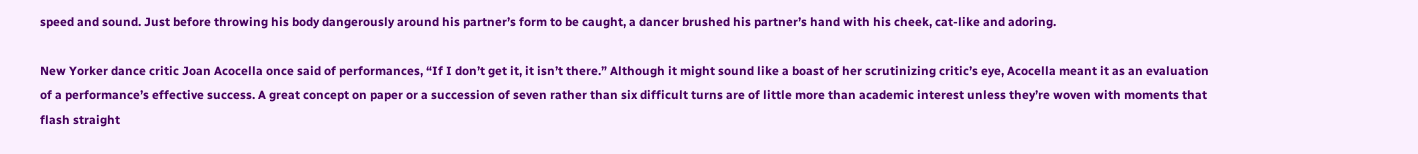speed and sound. Just before throwing his body dangerously around his partner’s form to be caught, a dancer brushed his partner’s hand with his cheek, cat-like and adoring.

New Yorker dance critic Joan Acocella once said of performances, “If I don’t get it, it isn’t there.” Although it might sound like a boast of her scrutinizing critic’s eye, Acocella meant it as an evaluation of a performance’s effective success. A great concept on paper or a succession of seven rather than six difficult turns are of little more than academic interest unless they’re woven with moments that flash straight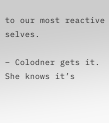to our most reactive selves.

– Colodner gets it. She knows it’s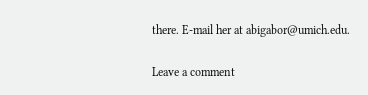there. E-mail her at abigabor@umich.edu.

Leave a comment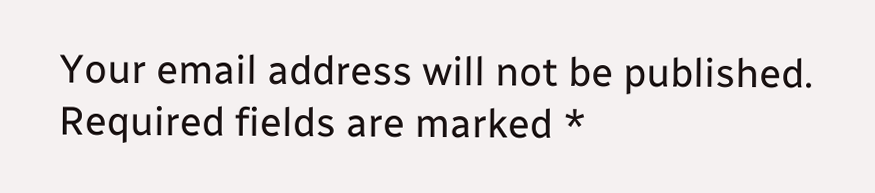Your email address will not be published. Required fields are marked *